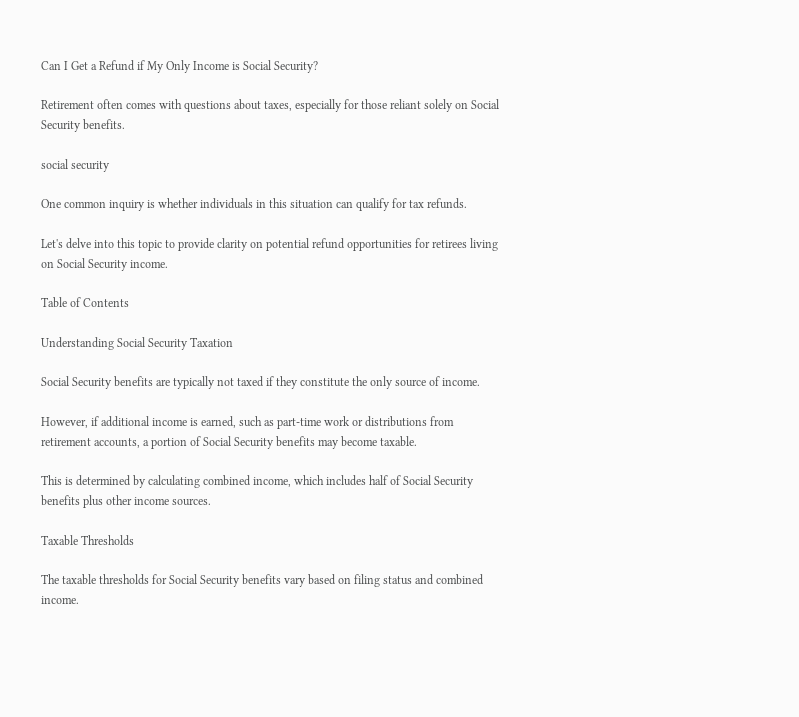Can I Get a Refund if My Only Income is Social Security?

Retirement often comes with questions about taxes, especially for those reliant solely on Social Security benefits.

social security

One common inquiry is whether individuals in this situation can qualify for tax refunds.

Let's delve into this topic to provide clarity on potential refund opportunities for retirees living on Social Security income.

Table of Contents

Understanding Social Security Taxation

Social Security benefits are typically not taxed if they constitute the only source of income.

However, if additional income is earned, such as part-time work or distributions from retirement accounts, a portion of Social Security benefits may become taxable.

This is determined by calculating combined income, which includes half of Social Security benefits plus other income sources.

Taxable Thresholds

The taxable thresholds for Social Security benefits vary based on filing status and combined income.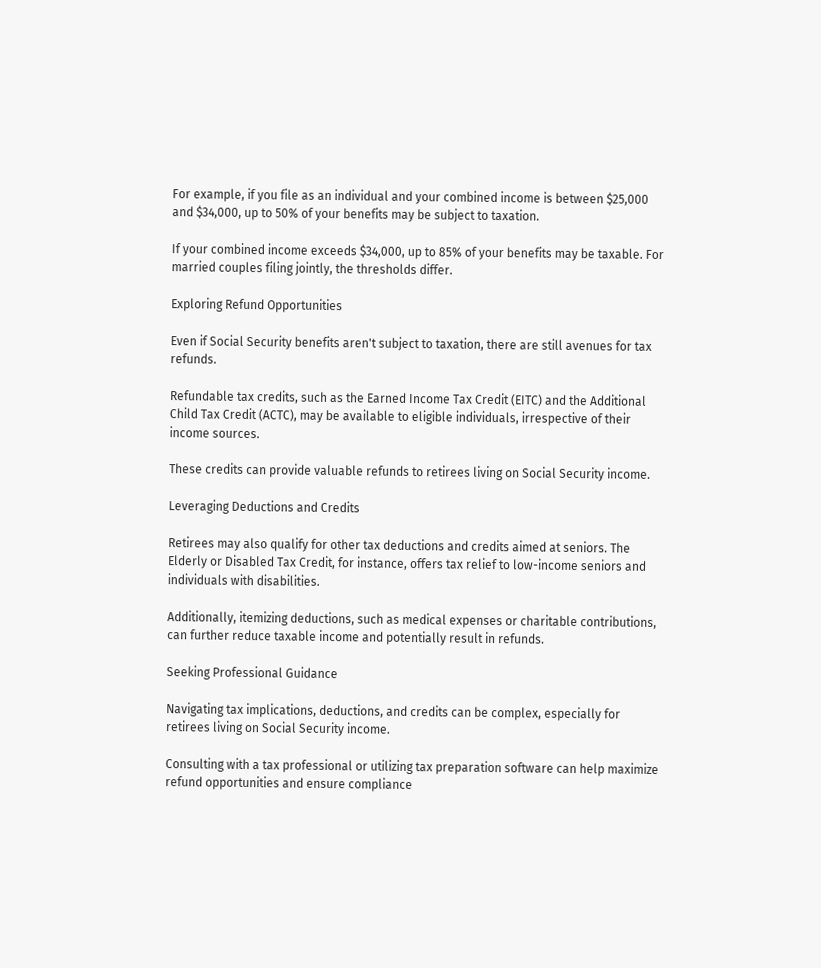For example, if you file as an individual and your combined income is between $25,000 and $34,000, up to 50% of your benefits may be subject to taxation.

If your combined income exceeds $34,000, up to 85% of your benefits may be taxable. For married couples filing jointly, the thresholds differ.

Exploring Refund Opportunities

Even if Social Security benefits aren't subject to taxation, there are still avenues for tax refunds.

Refundable tax credits, such as the Earned Income Tax Credit (EITC) and the Additional Child Tax Credit (ACTC), may be available to eligible individuals, irrespective of their income sources.

These credits can provide valuable refunds to retirees living on Social Security income.

Leveraging Deductions and Credits

Retirees may also qualify for other tax deductions and credits aimed at seniors. The Elderly or Disabled Tax Credit, for instance, offers tax relief to low-income seniors and individuals with disabilities.

Additionally, itemizing deductions, such as medical expenses or charitable contributions, can further reduce taxable income and potentially result in refunds.

Seeking Professional Guidance

Navigating tax implications, deductions, and credits can be complex, especially for retirees living on Social Security income.

Consulting with a tax professional or utilizing tax preparation software can help maximize refund opportunities and ensure compliance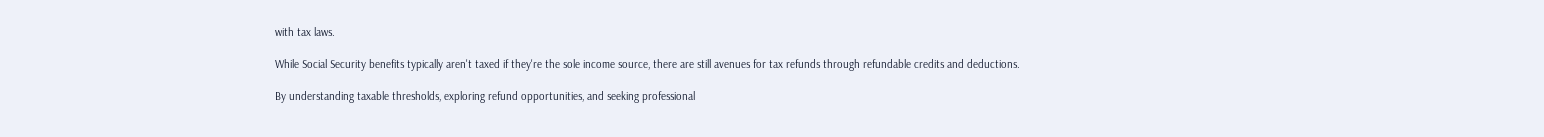with tax laws.

While Social Security benefits typically aren't taxed if they're the sole income source, there are still avenues for tax refunds through refundable credits and deductions.

By understanding taxable thresholds, exploring refund opportunities, and seeking professional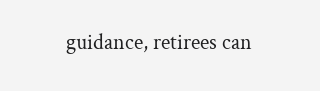guidance, retirees can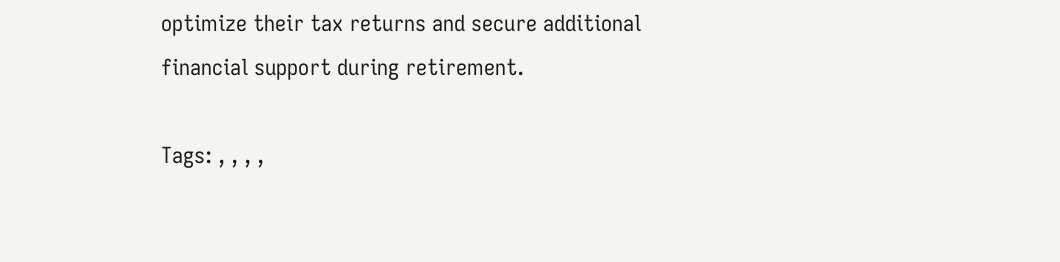optimize their tax returns and secure additional financial support during retirement.

Tags: , , , ,